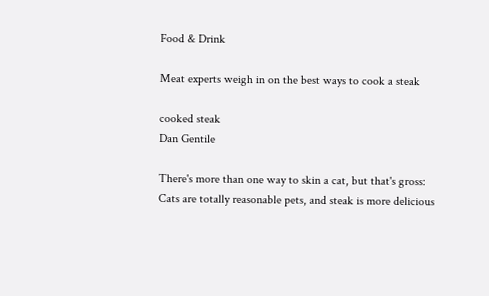Food & Drink

Meat experts weigh in on the best ways to cook a steak

cooked steak
Dan Gentile

There's more than one way to skin a cat, but that's gross: Cats are totally reasonable pets, and steak is more delicious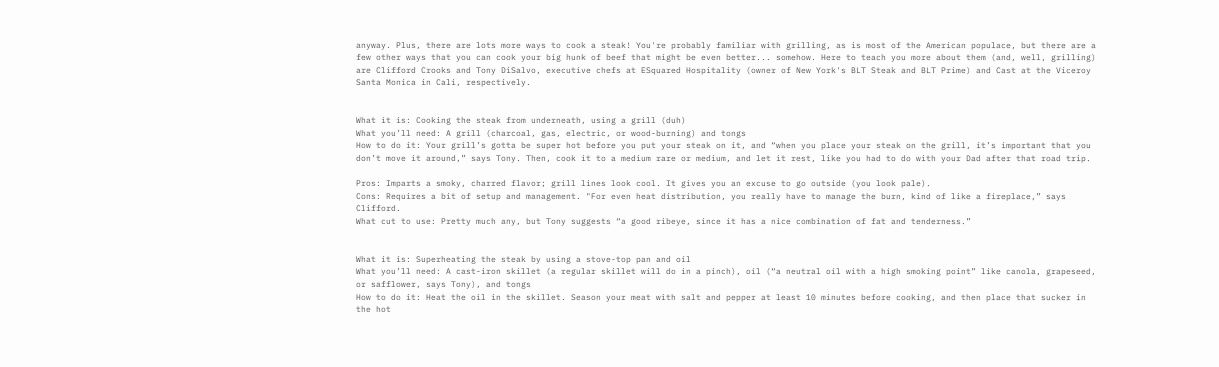anyway. Plus, there are lots more ways to cook a steak! You're probably familiar with grilling, as is most of the American populace, but there are a few other ways that you can cook your big hunk of beef that might be even better... somehow. Here to teach you more about them (and, well, grilling) are Clifford Crooks and Tony DiSalvo, executive chefs at ESquared Hospitality (owner of New York's BLT Steak and BLT Prime) and Cast at the Viceroy Santa Monica in Cali, respectively.


What it is: Cooking the steak from underneath, using a grill (duh)
What you’ll need: A grill (charcoal, gas, electric, or wood-burning) and tongs
How to do it: Your grill’s gotta be super hot before you put your steak on it, and “when you place your steak on the grill, it’s important that you don’t move it around,” says Tony. Then, cook it to a medium rare or medium, and let it rest, like you had to do with your Dad after that road trip.

Pros: Imparts a smoky, charred flavor; grill lines look cool. It gives you an excuse to go outside (you look pale).
Cons: Requires a bit of setup and management. "For even heat distribution, you really have to manage the burn, kind of like a fireplace,” says Clifford.
What cut to use: Pretty much any, but Tony suggests “a good ribeye, since it has a nice combination of fat and tenderness.”


What it is: Superheating the steak by using a stove-top pan and oil
What you’ll need: A cast-iron skillet (a regular skillet will do in a pinch), oil (“a neutral oil with a high smoking point” like canola, grapeseed, or safflower, says Tony), and tongs
How to do it: Heat the oil in the skillet. Season your meat with salt and pepper at least 10 minutes before cooking, and then place that sucker in the hot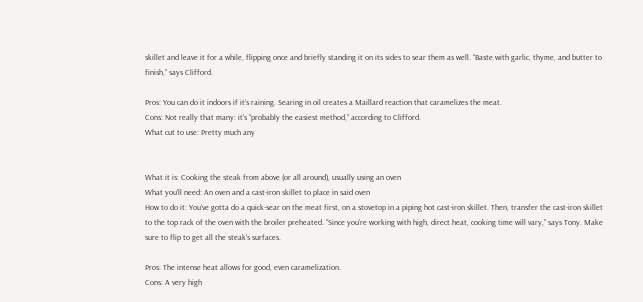skillet and leave it for a while, flipping once and briefly standing it on its sides to sear them as well. “Baste with garlic, thyme, and butter to finish,” says Clifford.

Pros: You can do it indoors if it’s raining. Searing in oil creates a Maillard reaction that caramelizes the meat.
Cons: Not really that many: it’s “probably the easiest method,” according to Clifford.
What cut to use: Pretty much any


What it is: Cooking the steak from above (or all around), usually using an oven
What you’ll need: An oven and a cast-iron skillet to place in said oven
How to do it: You’ve gotta do a quick-sear on the meat first, on a stovetop in a piping hot cast-iron skillet. Then, transfer the cast-iron skillet to the top rack of the oven with the broiler preheated. “Since you’re working with high, direct heat, cooking time will vary,” says Tony. Make sure to flip to get all the steak’s surfaces.

Pros: The intense heat allows for good, even caramelization.
Cons: A very high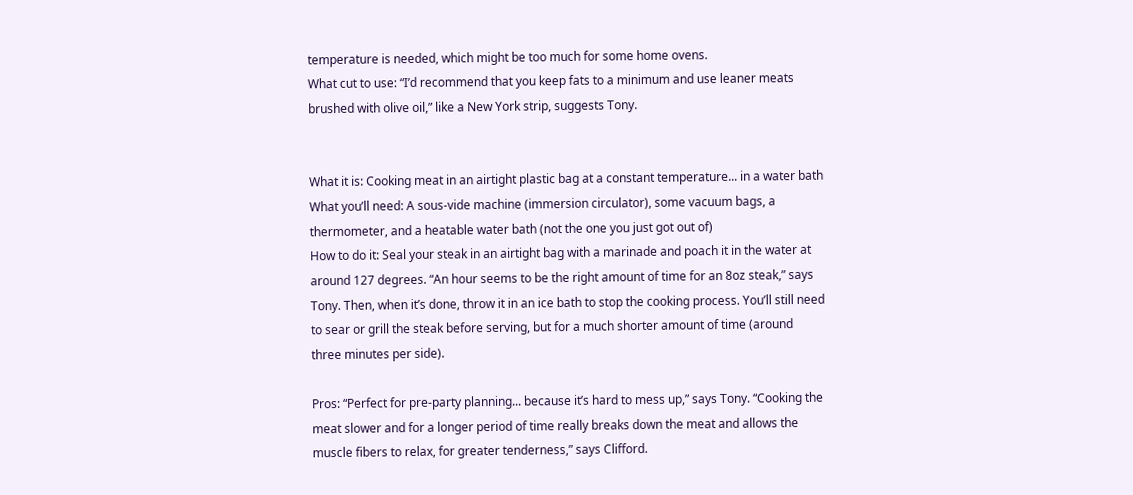temperature is needed, which might be too much for some home ovens.
What cut to use: “I’d recommend that you keep fats to a minimum and use leaner meats brushed with olive oil,” like a New York strip, suggests Tony.


What it is: Cooking meat in an airtight plastic bag at a constant temperature... in a water bath
What you’ll need: A sous-vide machine (immersion circulator), some vacuum bags, a thermometer, and a heatable water bath (not the one you just got out of)
How to do it: Seal your steak in an airtight bag with a marinade and poach it in the water at around 127 degrees. “An hour seems to be the right amount of time for an 8oz steak,” says Tony. Then, when it’s done, throw it in an ice bath to stop the cooking process. You’ll still need to sear or grill the steak before serving, but for a much shorter amount of time (around three minutes per side).

Pros: “Perfect for pre-party planning... because it’s hard to mess up,” says Tony. “Cooking the meat slower and for a longer period of time really breaks down the meat and allows the muscle fibers to relax, for greater tenderness,” says Clifford.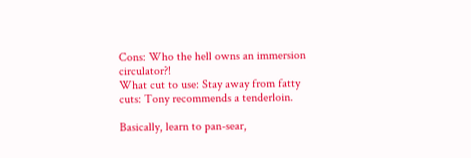Cons: Who the hell owns an immersion circulator?!
What cut to use: Stay away from fatty cuts: Tony recommends a tenderloin.

Basically, learn to pan-sear,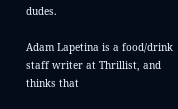dudes.

Adam Lapetina is a food/drink staff writer at Thrillist, and thinks that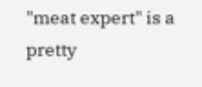"meat expert" is a pretty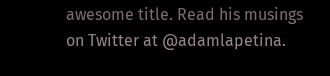awesome title. Read his musings on Twitter at @adamlapetina.